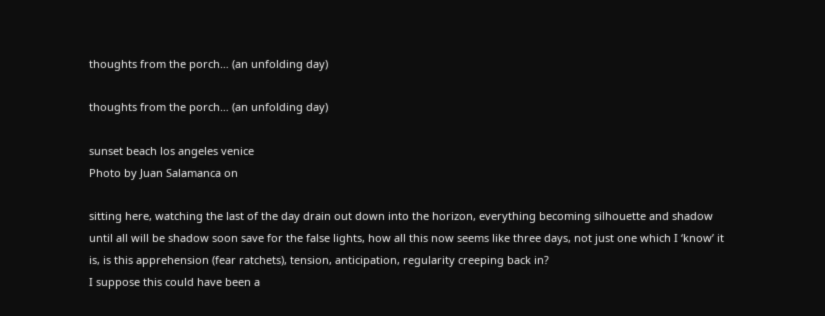thoughts from the porch… (an unfolding day)

thoughts from the porch… (an unfolding day)

sunset beach los angeles venice
Photo by Juan Salamanca on

sitting here, watching the last of the day drain out down into the horizon, everything becoming silhouette and shadow until all will be shadow soon save for the false lights, how all this now seems like three days, not just one which I ‘know’ it is, is this apprehension (fear ratchets), tension, anticipation, regularity creeping back in?
I suppose this could have been a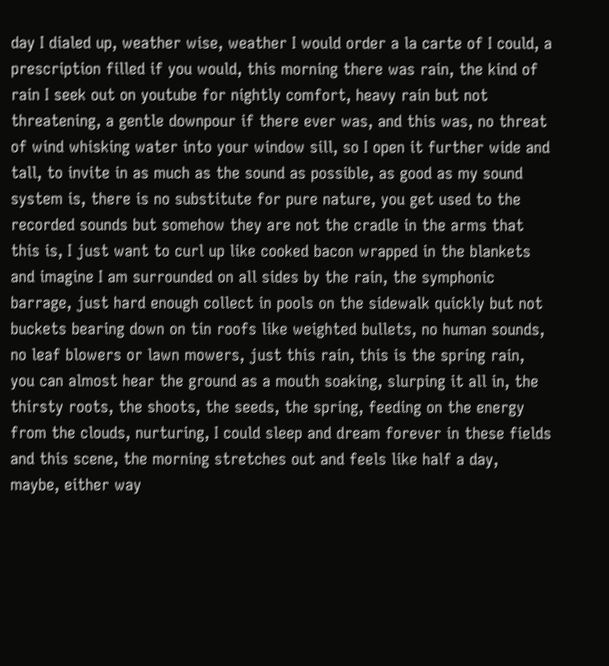day I dialed up, weather wise, weather I would order a la carte of I could, a prescription filled if you would, this morning there was rain, the kind of rain I seek out on youtube for nightly comfort, heavy rain but not threatening, a gentle downpour if there ever was, and this was, no threat of wind whisking water into your window sill, so I open it further wide and tall, to invite in as much as the sound as possible, as good as my sound system is, there is no substitute for pure nature, you get used to the recorded sounds but somehow they are not the cradle in the arms that this is, I just want to curl up like cooked bacon wrapped in the blankets and imagine I am surrounded on all sides by the rain, the symphonic barrage, just hard enough collect in pools on the sidewalk quickly but not buckets bearing down on tin roofs like weighted bullets, no human sounds, no leaf blowers or lawn mowers, just this rain, this is the spring rain, you can almost hear the ground as a mouth soaking, slurping it all in, the thirsty roots, the shoots, the seeds, the spring, feeding on the energy from the clouds, nurturing, I could sleep and dream forever in these fields and this scene, the morning stretches out and feels like half a day, maybe, either way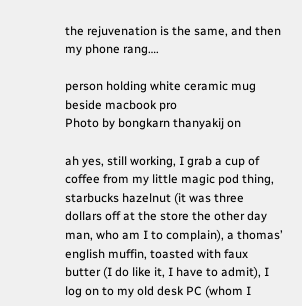the rejuvenation is the same, and then my phone rang….

person holding white ceramic mug beside macbook pro
Photo by bongkarn thanyakij on

ah yes, still working, I grab a cup of coffee from my little magic pod thing, starbucks hazelnut (it was three dollars off at the store the other day man, who am I to complain), a thomas’ english muffin, toasted with faux butter (I do like it, I have to admit), I log on to my old desk PC (whom I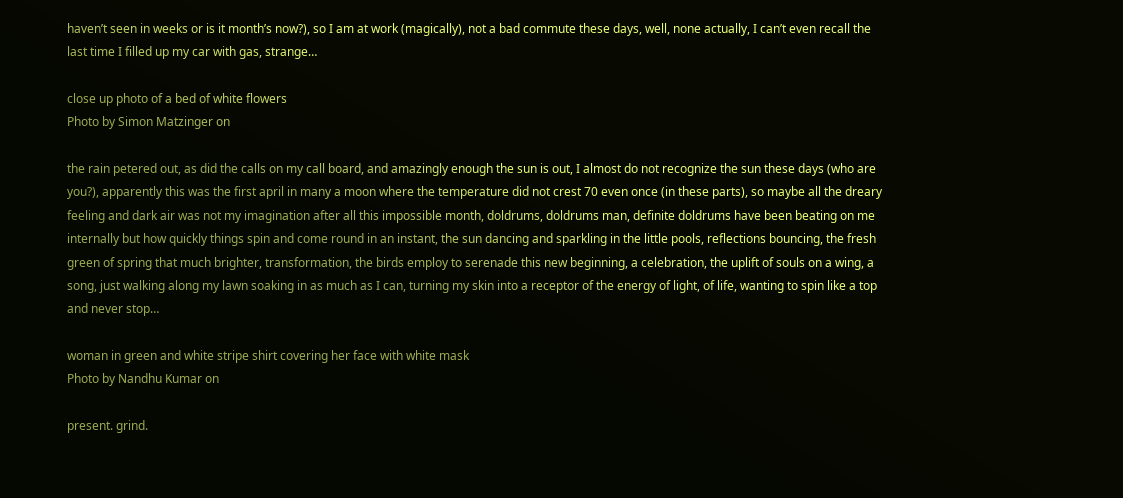haven’t seen in weeks or is it month’s now?), so I am at work (magically), not a bad commute these days, well, none actually, I can’t even recall the last time I filled up my car with gas, strange…

close up photo of a bed of white flowers
Photo by Simon Matzinger on

the rain petered out, as did the calls on my call board, and amazingly enough the sun is out, I almost do not recognize the sun these days (who are you?), apparently this was the first april in many a moon where the temperature did not crest 70 even once (in these parts), so maybe all the dreary feeling and dark air was not my imagination after all this impossible month, doldrums, doldrums man, definite doldrums have been beating on me internally but how quickly things spin and come round in an instant, the sun dancing and sparkling in the little pools, reflections bouncing, the fresh green of spring that much brighter, transformation, the birds employ to serenade this new beginning, a celebration, the uplift of souls on a wing, a song, just walking along my lawn soaking in as much as I can, turning my skin into a receptor of the energy of light, of life, wanting to spin like a top and never stop…

woman in green and white stripe shirt covering her face with white mask
Photo by Nandhu Kumar on

present. grind.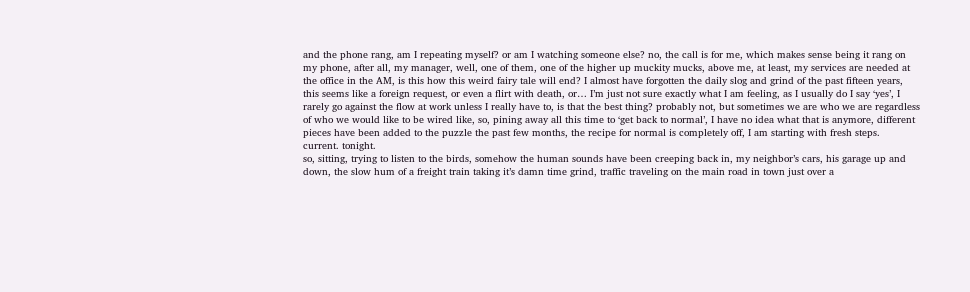and the phone rang, am I repeating myself? or am I watching someone else? no, the call is for me, which makes sense being it rang on my phone, after all, my manager, well, one of them, one of the higher up muckity mucks, above me, at least, my services are needed at the office in the AM, is this how this weird fairy tale will end? I almost have forgotten the daily slog and grind of the past fifteen years, this seems like a foreign request, or even a flirt with death, or… I’m just not sure exactly what I am feeling, as I usually do I say ‘yes’, I rarely go against the flow at work unless I really have to, is that the best thing? probably not, but sometimes we are who we are regardless of who we would like to be wired like, so, pining away all this time to ‘get back to normal’, I have no idea what that is anymore, different pieces have been added to the puzzle the past few months, the recipe for normal is completely off, I am starting with fresh steps.
current. tonight.
so, sitting, trying to listen to the birds, somehow the human sounds have been creeping back in, my neighbor’s cars, his garage up and down, the slow hum of a freight train taking it’s damn time grind, traffic traveling on the main road in town just over a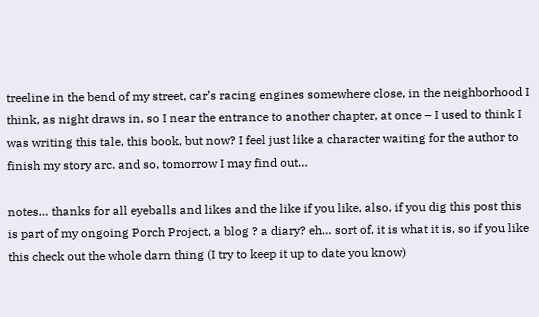treeline in the bend of my street, car’s racing engines somewhere close, in the neighborhood I think, as night draws in, so I near the entrance to another chapter, at once – I used to think I was writing this tale, this book, but now? I feel just like a character waiting for the author to finish my story arc. and so, tomorrow I may find out…

notes… thanks for all eyeballs and likes and the like if you like, also, if you dig this post this is part of my ongoing Porch Project, a blog ? a diary? eh… sort of, it is what it is, so if you like this check out the whole darn thing (I try to keep it up to date you know)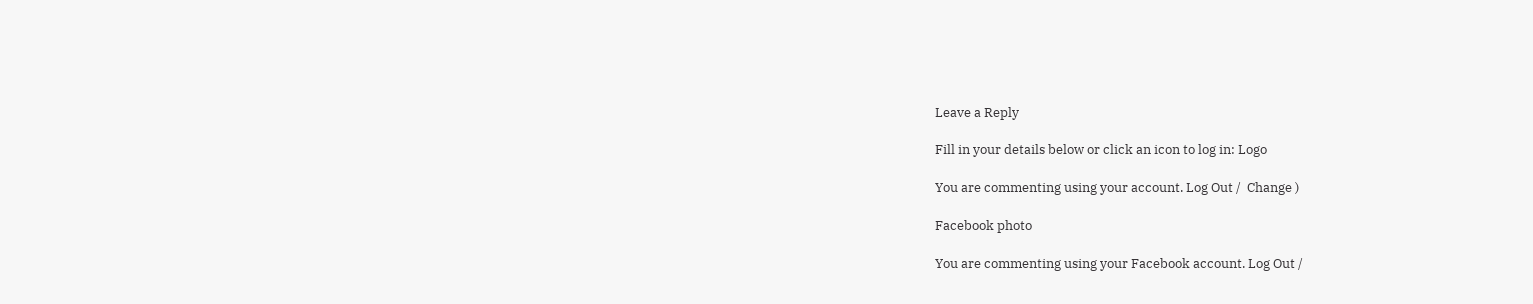Leave a Reply

Fill in your details below or click an icon to log in: Logo

You are commenting using your account. Log Out /  Change )

Facebook photo

You are commenting using your Facebook account. Log Out /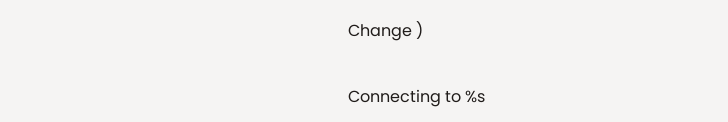Change )

Connecting to %s